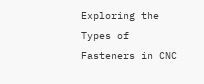Exploring the Types of Fasteners in CNC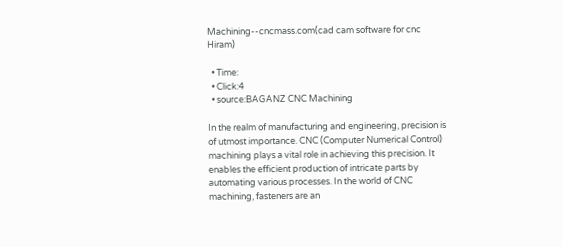Machining--cncmass.com(cad cam software for cnc Hiram)

  • Time:
  • Click:4
  • source:BAGANZ CNC Machining

In the realm of manufacturing and engineering, precision is of utmost importance. CNC (Computer Numerical Control) machining plays a vital role in achieving this precision. It enables the efficient production of intricate parts by automating various processes. In the world of CNC machining, fasteners are an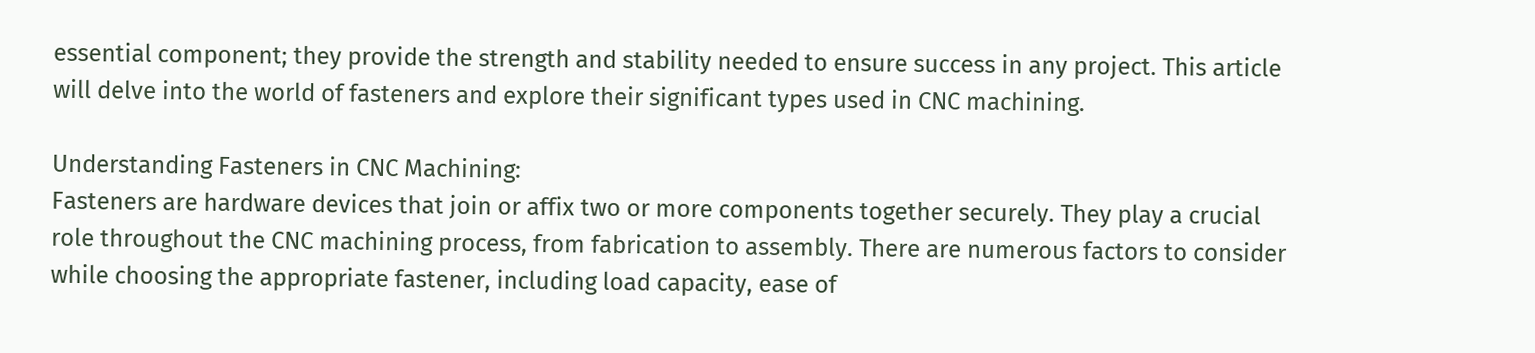essential component; they provide the strength and stability needed to ensure success in any project. This article will delve into the world of fasteners and explore their significant types used in CNC machining.

Understanding Fasteners in CNC Machining:
Fasteners are hardware devices that join or affix two or more components together securely. They play a crucial role throughout the CNC machining process, from fabrication to assembly. There are numerous factors to consider while choosing the appropriate fastener, including load capacity, ease of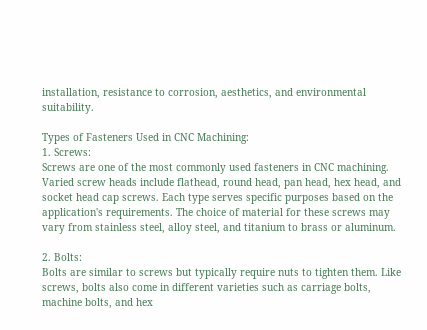installation, resistance to corrosion, aesthetics, and environmental suitability.

Types of Fasteners Used in CNC Machining:
1. Screws:
Screws are one of the most commonly used fasteners in CNC machining. Varied screw heads include flathead, round head, pan head, hex head, and socket head cap screws. Each type serves specific purposes based on the application's requirements. The choice of material for these screws may vary from stainless steel, alloy steel, and titanium to brass or aluminum.

2. Bolts:
Bolts are similar to screws but typically require nuts to tighten them. Like screws, bolts also come in different varieties such as carriage bolts, machine bolts, and hex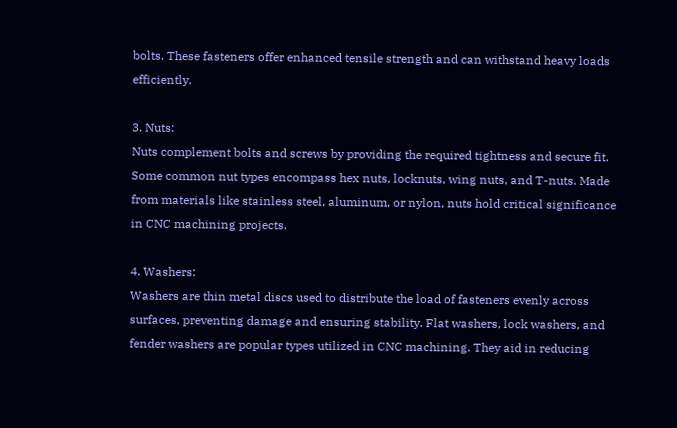bolts. These fasteners offer enhanced tensile strength and can withstand heavy loads efficiently.

3. Nuts:
Nuts complement bolts and screws by providing the required tightness and secure fit. Some common nut types encompass hex nuts, locknuts, wing nuts, and T-nuts. Made from materials like stainless steel, aluminum, or nylon, nuts hold critical significance in CNC machining projects.

4. Washers:
Washers are thin metal discs used to distribute the load of fasteners evenly across surfaces, preventing damage and ensuring stability. Flat washers, lock washers, and fender washers are popular types utilized in CNC machining. They aid in reducing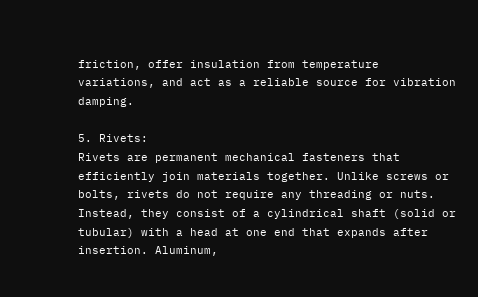friction, offer insulation from temperature variations, and act as a reliable source for vibration damping.

5. Rivets:
Rivets are permanent mechanical fasteners that efficiently join materials together. Unlike screws or bolts, rivets do not require any threading or nuts. Instead, they consist of a cylindrical shaft (solid or tubular) with a head at one end that expands after insertion. Aluminum,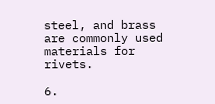steel, and brass are commonly used materials for rivets.

6.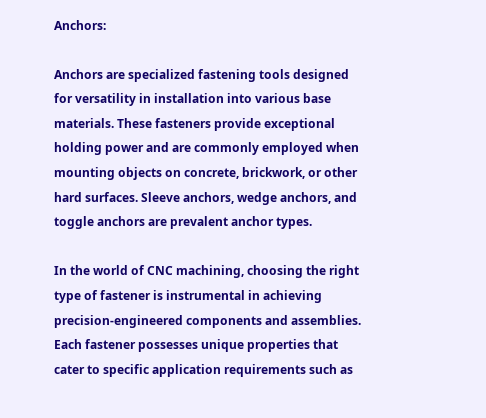Anchors:

Anchors are specialized fastening tools designed for versatility in installation into various base materials. These fasteners provide exceptional holding power and are commonly employed when mounting objects on concrete, brickwork, or other hard surfaces. Sleeve anchors, wedge anchors, and toggle anchors are prevalent anchor types.

In the world of CNC machining, choosing the right type of fastener is instrumental in achieving precision-engineered components and assemblies. Each fastener possesses unique properties that cater to specific application requirements such as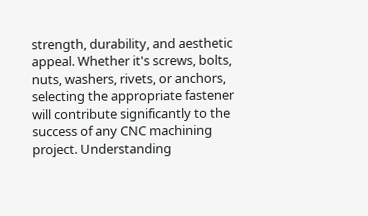strength, durability, and aesthetic appeal. Whether it's screws, bolts, nuts, washers, rivets, or anchors, selecting the appropriate fastener will contribute significantly to the success of any CNC machining project. Understanding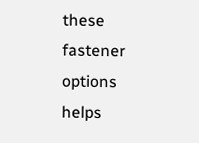these fastener options helps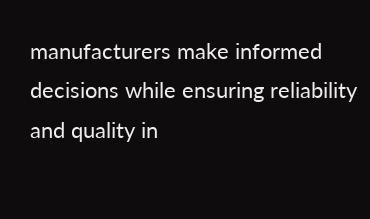manufacturers make informed decisions while ensuring reliability and quality in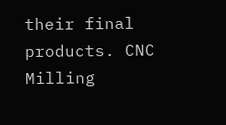their final products. CNC Milling